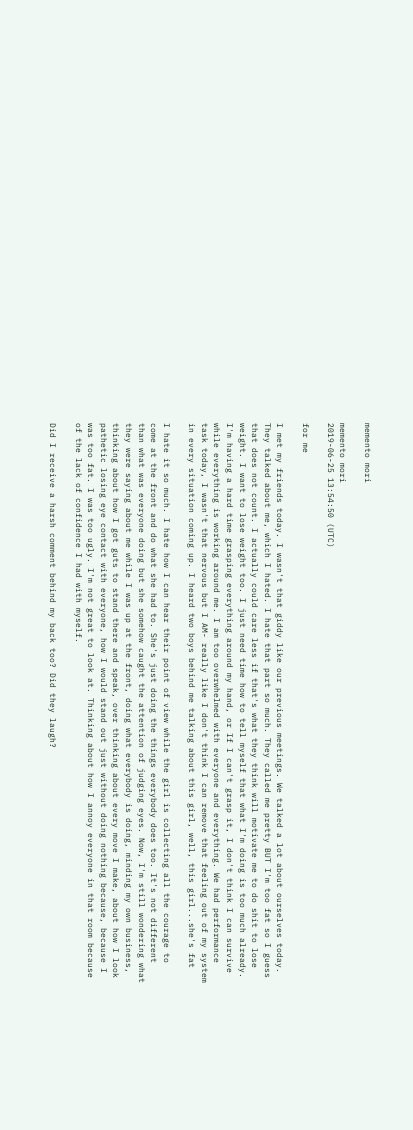memento mori

memento mori
2019-06-25 13:54:50 (UTC)

for me

I met my friends today. I wasn't that giddy like our previous meetings. We talked a lot about ourselves today. They talked about me, which I hated. I hate that part so much. They called me pretty BUT I'm too fat so I guess that does not count. I actually could care less if that's what they think will motivate me to do shit to lose weight. I want to lose weight too. I just need time how to tell myself that what I'm doing is too much already. I'm having a hard time grasping everything around my hand, or If I can't grasp it, I don't think I can survive while everything is working around me. I am too overwhelmed with everyone and everything. We had performance task today, I wasn't that nervous but I AM- really like I don't think I can remove that feeling out of my system in every situation coming up. I heard two boys behind me talking about this girl, well, this girl...she's fat

I hate it so much. I hate how I can hear their point of view while the girl is collecting all the courage to come at the front and do what she had to. She's just doing the things everybody does too. It's not different than what was everyone doing but she somehow caught the attention of judging eyes. Now, I'm still wondering what they were saying about me while I was up at the front, doing what everybody is doing, minding my own business, thinking about how I got guts to stand there and speak, over thinking about every move I make, about how I look pathetic losing eye contact with everyone, how I would stand out just without doing nothing because, because I was too fat. I was too ugly. I'm not great to look at. Thinking about how I annoy everyone in that room because of the lack of confidence I had with myself.

Did I receive a harsh comment behind my back too? Did they laugh?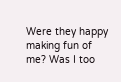Were they happy making fun of me? Was I too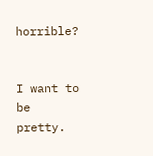horrible?


I want to be pretty.